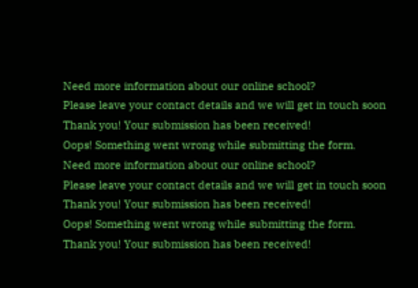Need more information about our online school?
Please leave your contact details and we will get in touch soon
Thank you! Your submission has been received!
Oops! Something went wrong while submitting the form.
Need more information about our online school?
Please leave your contact details and we will get in touch soon
Thank you! Your submission has been received!
Oops! Something went wrong while submitting the form.
Thank you! Your submission has been received!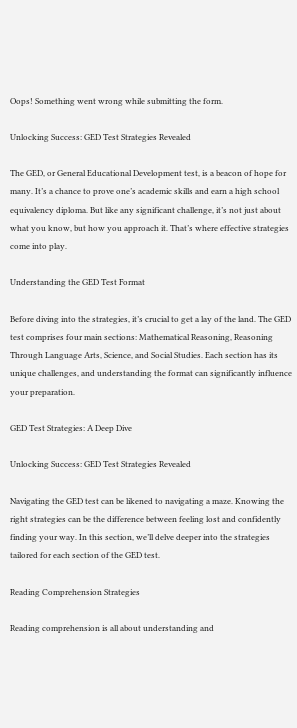Oops! Something went wrong while submitting the form.

Unlocking Success: GED Test Strategies Revealed

The GED, or General Educational Development test, is a beacon of hope for many. It’s a chance to prove one’s academic skills and earn a high school equivalency diploma. But like any significant challenge, it’s not just about what you know, but how you approach it. That’s where effective strategies come into play.

Understanding the GED Test Format

Before diving into the strategies, it’s crucial to get a lay of the land. The GED test comprises four main sections: Mathematical Reasoning, Reasoning Through Language Arts, Science, and Social Studies. Each section has its unique challenges, and understanding the format can significantly influence your preparation.

GED Test Strategies: A Deep Dive

Unlocking Success: GED Test Strategies Revealed

Navigating the GED test can be likened to navigating a maze. Knowing the right strategies can be the difference between feeling lost and confidently finding your way. In this section, we’ll delve deeper into the strategies tailored for each section of the GED test.

Reading Comprehension Strategies

Reading comprehension is all about understanding and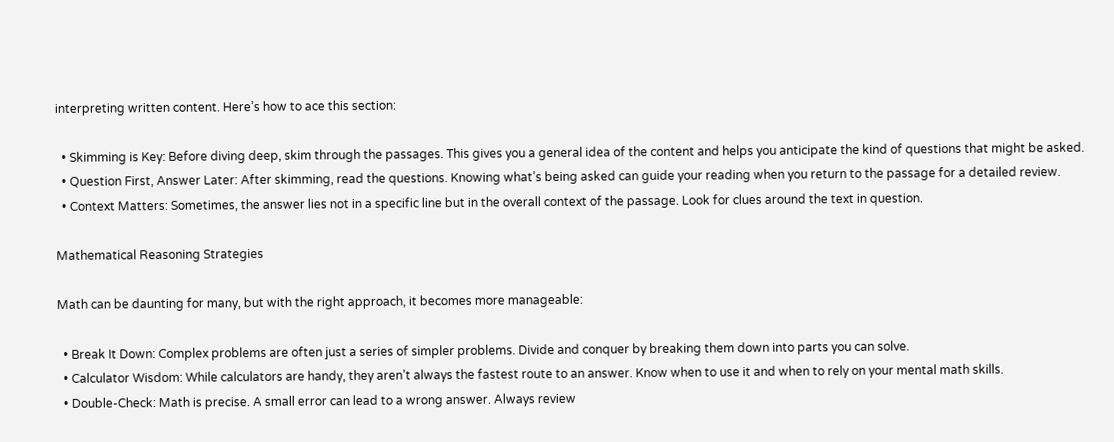interpreting written content. Here’s how to ace this section:

  • Skimming is Key: Before diving deep, skim through the passages. This gives you a general idea of the content and helps you anticipate the kind of questions that might be asked.
  • Question First, Answer Later: After skimming, read the questions. Knowing what’s being asked can guide your reading when you return to the passage for a detailed review.
  • Context Matters: Sometimes, the answer lies not in a specific line but in the overall context of the passage. Look for clues around the text in question.

Mathematical Reasoning Strategies

Math can be daunting for many, but with the right approach, it becomes more manageable:

  • Break It Down: Complex problems are often just a series of simpler problems. Divide and conquer by breaking them down into parts you can solve.
  • Calculator Wisdom: While calculators are handy, they aren’t always the fastest route to an answer. Know when to use it and when to rely on your mental math skills.
  • Double-Check: Math is precise. A small error can lead to a wrong answer. Always review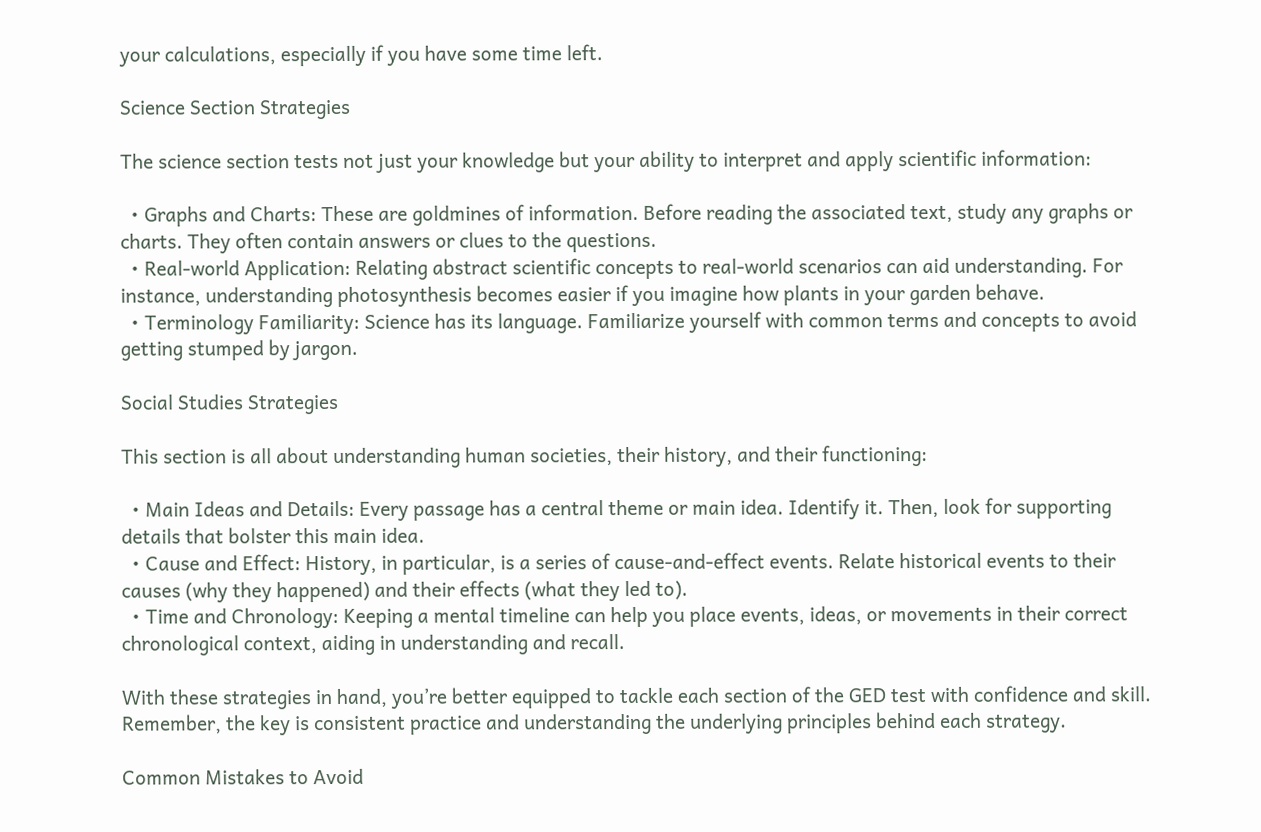your calculations, especially if you have some time left.

Science Section Strategies

The science section tests not just your knowledge but your ability to interpret and apply scientific information:

  • Graphs and Charts: These are goldmines of information. Before reading the associated text, study any graphs or charts. They often contain answers or clues to the questions.
  • Real-world Application: Relating abstract scientific concepts to real-world scenarios can aid understanding. For instance, understanding photosynthesis becomes easier if you imagine how plants in your garden behave.
  • Terminology Familiarity: Science has its language. Familiarize yourself with common terms and concepts to avoid getting stumped by jargon.

Social Studies Strategies

This section is all about understanding human societies, their history, and their functioning:

  • Main Ideas and Details: Every passage has a central theme or main idea. Identify it. Then, look for supporting details that bolster this main idea.
  • Cause and Effect: History, in particular, is a series of cause-and-effect events. Relate historical events to their causes (why they happened) and their effects (what they led to).
  • Time and Chronology: Keeping a mental timeline can help you place events, ideas, or movements in their correct chronological context, aiding in understanding and recall.

With these strategies in hand, you’re better equipped to tackle each section of the GED test with confidence and skill. Remember, the key is consistent practice and understanding the underlying principles behind each strategy.

Common Mistakes to Avoid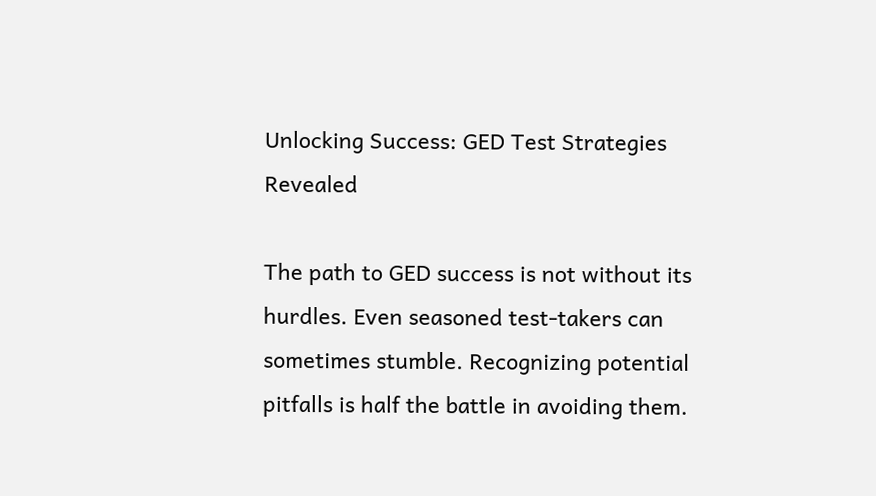Unlocking Success: GED Test Strategies Revealed

The path to GED success is not without its hurdles. Even seasoned test-takers can sometimes stumble. Recognizing potential pitfalls is half the battle in avoiding them.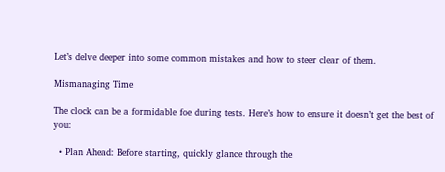Let’s delve deeper into some common mistakes and how to steer clear of them.

Mismanaging Time

The clock can be a formidable foe during tests. Here’s how to ensure it doesn’t get the best of you:

  • Plan Ahead: Before starting, quickly glance through the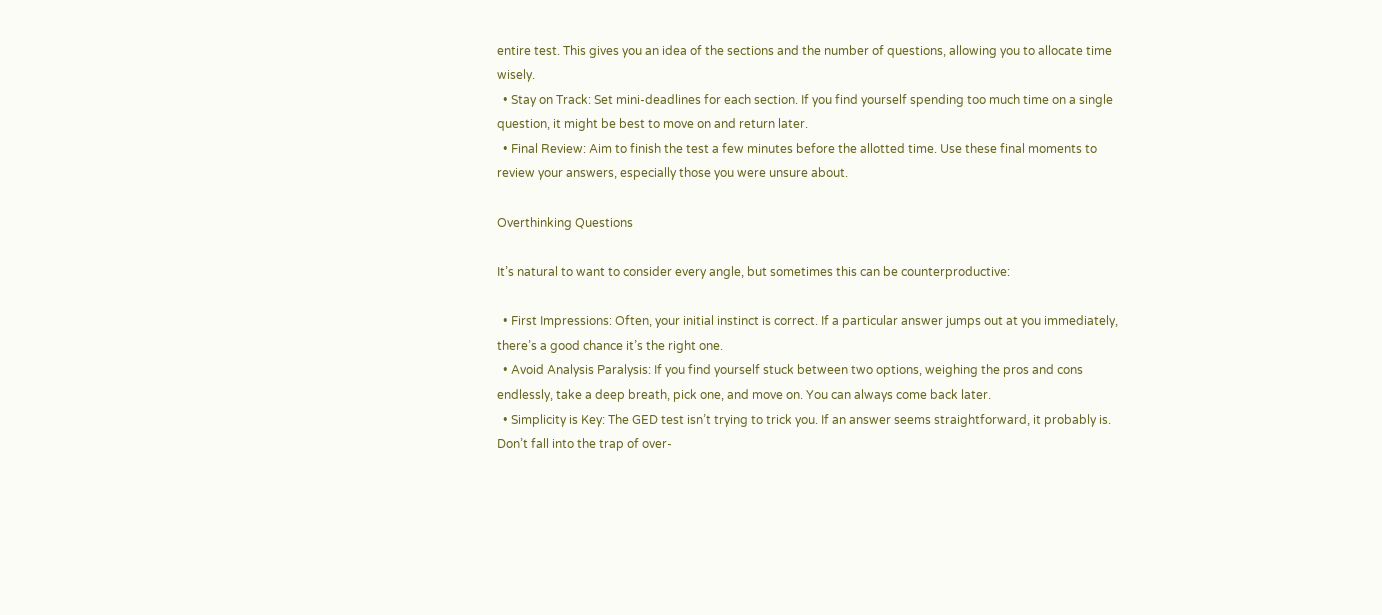entire test. This gives you an idea of the sections and the number of questions, allowing you to allocate time wisely.
  • Stay on Track: Set mini-deadlines for each section. If you find yourself spending too much time on a single question, it might be best to move on and return later.
  • Final Review: Aim to finish the test a few minutes before the allotted time. Use these final moments to review your answers, especially those you were unsure about.

Overthinking Questions

It’s natural to want to consider every angle, but sometimes this can be counterproductive:

  • First Impressions: Often, your initial instinct is correct. If a particular answer jumps out at you immediately, there’s a good chance it’s the right one.
  • Avoid Analysis Paralysis: If you find yourself stuck between two options, weighing the pros and cons endlessly, take a deep breath, pick one, and move on. You can always come back later.
  • Simplicity is Key: The GED test isn’t trying to trick you. If an answer seems straightforward, it probably is. Don’t fall into the trap of over-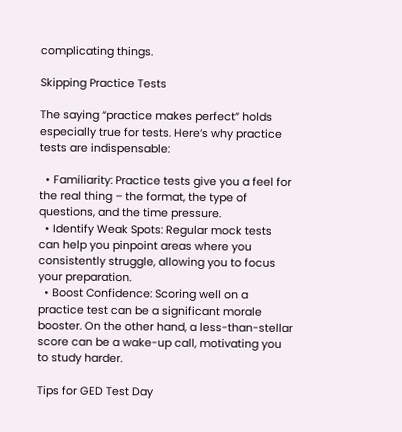complicating things.

Skipping Practice Tests

The saying “practice makes perfect” holds especially true for tests. Here’s why practice tests are indispensable:

  • Familiarity: Practice tests give you a feel for the real thing – the format, the type of questions, and the time pressure.
  • Identify Weak Spots: Regular mock tests can help you pinpoint areas where you consistently struggle, allowing you to focus your preparation.
  • Boost Confidence: Scoring well on a practice test can be a significant morale booster. On the other hand, a less-than-stellar score can be a wake-up call, motivating you to study harder.

Tips for GED Test Day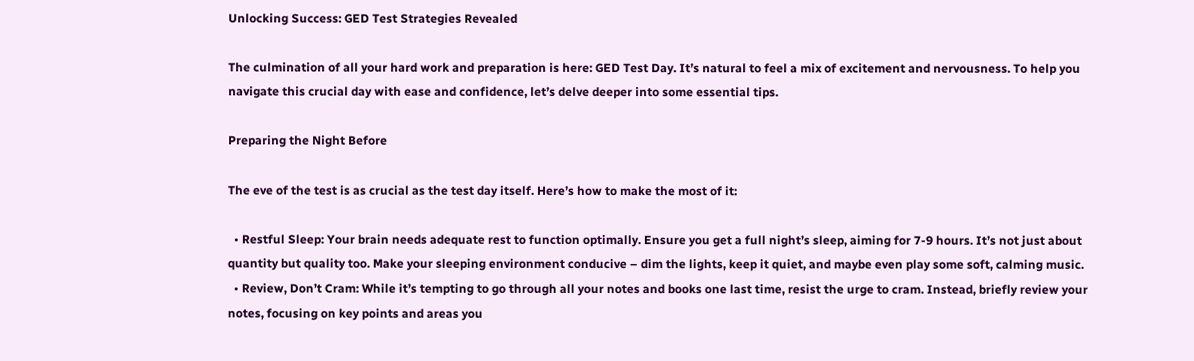Unlocking Success: GED Test Strategies Revealed

The culmination of all your hard work and preparation is here: GED Test Day. It’s natural to feel a mix of excitement and nervousness. To help you navigate this crucial day with ease and confidence, let’s delve deeper into some essential tips.

Preparing the Night Before

The eve of the test is as crucial as the test day itself. Here’s how to make the most of it:

  • Restful Sleep: Your brain needs adequate rest to function optimally. Ensure you get a full night’s sleep, aiming for 7-9 hours. It’s not just about quantity but quality too. Make your sleeping environment conducive – dim the lights, keep it quiet, and maybe even play some soft, calming music.
  • Review, Don’t Cram: While it’s tempting to go through all your notes and books one last time, resist the urge to cram. Instead, briefly review your notes, focusing on key points and areas you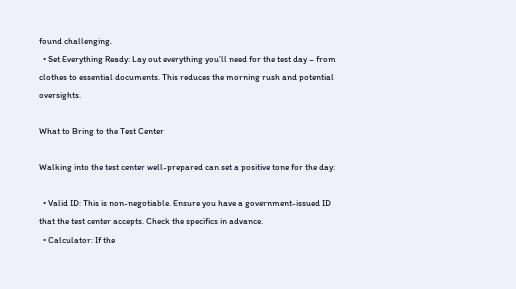found challenging.
  • Set Everything Ready: Lay out everything you’ll need for the test day – from clothes to essential documents. This reduces the morning rush and potential oversights.

What to Bring to the Test Center

Walking into the test center well-prepared can set a positive tone for the day:

  • Valid ID: This is non-negotiable. Ensure you have a government-issued ID that the test center accepts. Check the specifics in advance.
  • Calculator: If the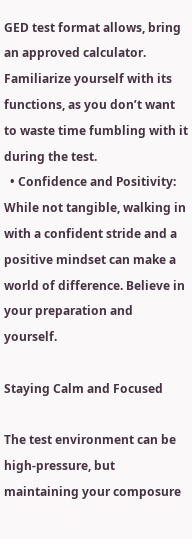GED test format allows, bring an approved calculator. Familiarize yourself with its functions, as you don’t want to waste time fumbling with it during the test.
  • Confidence and Positivity: While not tangible, walking in with a confident stride and a positive mindset can make a world of difference. Believe in your preparation and yourself.

Staying Calm and Focused

The test environment can be high-pressure, but maintaining your composure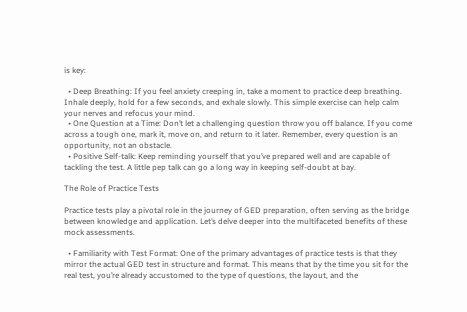is key:

  • Deep Breathing: If you feel anxiety creeping in, take a moment to practice deep breathing. Inhale deeply, hold for a few seconds, and exhale slowly. This simple exercise can help calm your nerves and refocus your mind.
  • One Question at a Time: Don’t let a challenging question throw you off balance. If you come across a tough one, mark it, move on, and return to it later. Remember, every question is an opportunity, not an obstacle.
  • Positive Self-talk: Keep reminding yourself that you’ve prepared well and are capable of tackling the test. A little pep talk can go a long way in keeping self-doubt at bay.

The Role of Practice Tests

Practice tests play a pivotal role in the journey of GED preparation, often serving as the bridge between knowledge and application. Let’s delve deeper into the multifaceted benefits of these mock assessments.

  • Familiarity with Test Format: One of the primary advantages of practice tests is that they mirror the actual GED test in structure and format. This means that by the time you sit for the real test, you’re already accustomed to the type of questions, the layout, and the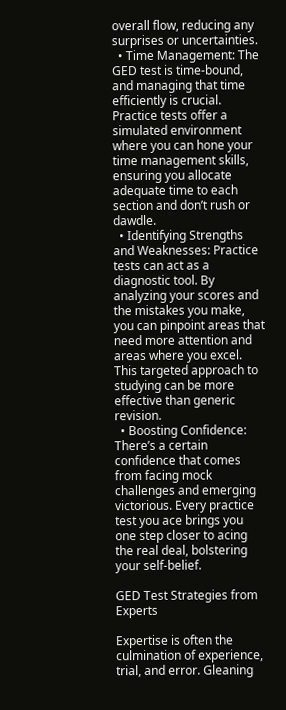overall flow, reducing any surprises or uncertainties.
  • Time Management: The GED test is time-bound, and managing that time efficiently is crucial. Practice tests offer a simulated environment where you can hone your time management skills, ensuring you allocate adequate time to each section and don’t rush or dawdle.
  • Identifying Strengths and Weaknesses: Practice tests can act as a diagnostic tool. By analyzing your scores and the mistakes you make, you can pinpoint areas that need more attention and areas where you excel. This targeted approach to studying can be more effective than generic revision.
  • Boosting Confidence: There’s a certain confidence that comes from facing mock challenges and emerging victorious. Every practice test you ace brings you one step closer to acing the real deal, bolstering your self-belief.

GED Test Strategies from Experts

Expertise is often the culmination of experience, trial, and error. Gleaning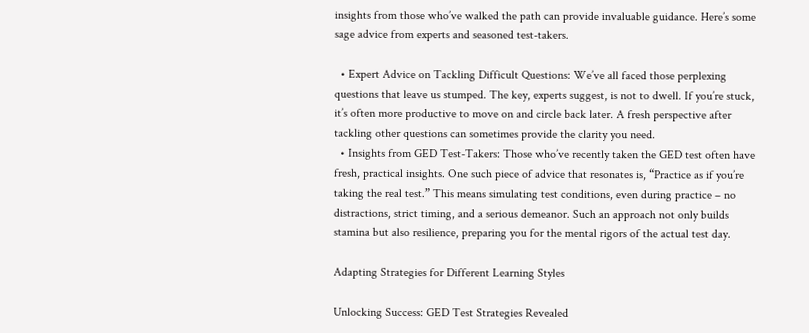insights from those who’ve walked the path can provide invaluable guidance. Here’s some sage advice from experts and seasoned test-takers.

  • Expert Advice on Tackling Difficult Questions: We’ve all faced those perplexing questions that leave us stumped. The key, experts suggest, is not to dwell. If you’re stuck, it’s often more productive to move on and circle back later. A fresh perspective after tackling other questions can sometimes provide the clarity you need.
  • Insights from GED Test-Takers: Those who’ve recently taken the GED test often have fresh, practical insights. One such piece of advice that resonates is, “Practice as if you’re taking the real test.” This means simulating test conditions, even during practice – no distractions, strict timing, and a serious demeanor. Such an approach not only builds stamina but also resilience, preparing you for the mental rigors of the actual test day.

Adapting Strategies for Different Learning Styles

Unlocking Success: GED Test Strategies Revealed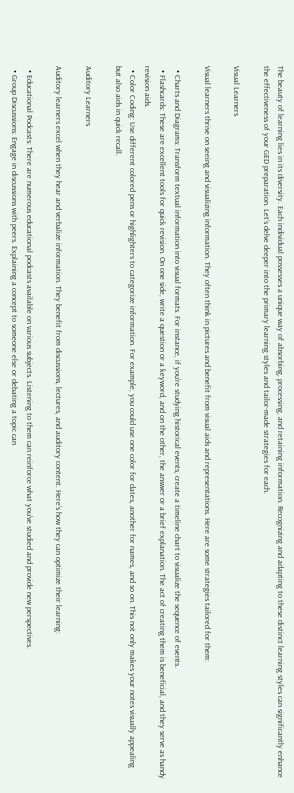The beauty of learning lies in its diversity. Each individual possesses a unique way of absorbing, processing, and retaining information. Recognizing and adapting to these distinct learning styles can significantly enhance the effectiveness of your GED preparation. Let’s delve deeper into the primary learning styles and tailor-made strategies for each.

Visual Learners

Visual learners thrive on seeing and visualizing information. They often think in pictures and benefit from visual aids and representations. Here are some strategies tailored for them:

  • Charts and Diagrams: Transform textual information into visual formats. For instance, if you’re studying historical events, create a timeline chart to visualize the sequence of events.
  • Flashcards: These are excellent tools for quick revision. On one side, write a question or a keyword, and on the other, the answer or a brief explanation. The act of creating them is beneficial, and they serve as handy revision aids.
  • Color Coding: Use different colored pens or highlighters to categorize information. For example, you could use one color for dates, another for names, and so on. This not only makes your notes visually appealing but also aids in quick recall.

Auditory Learners

Auditory learners excel when they hear and verbalize information. They benefit from discussions, lectures, and auditory content. Here’s how they can optimize their learning:

  • Educational Podcasts: There are numerous educational podcasts available on various subjects. Listening to them can reinforce what you’ve studied and provide new perspectives.
  • Group Discussions: Engage in discussions with peers. Explaining a concept to someone else or debating a topic can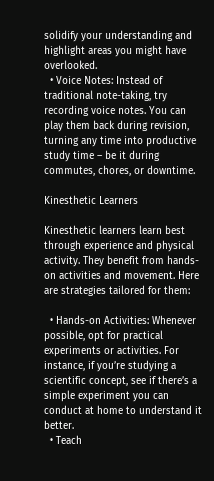solidify your understanding and highlight areas you might have overlooked.
  • Voice Notes: Instead of traditional note-taking, try recording voice notes. You can play them back during revision, turning any time into productive study time – be it during commutes, chores, or downtime.

Kinesthetic Learners

Kinesthetic learners learn best through experience and physical activity. They benefit from hands-on activities and movement. Here are strategies tailored for them:

  • Hands-on Activities: Whenever possible, opt for practical experiments or activities. For instance, if you’re studying a scientific concept, see if there’s a simple experiment you can conduct at home to understand it better.
  • Teach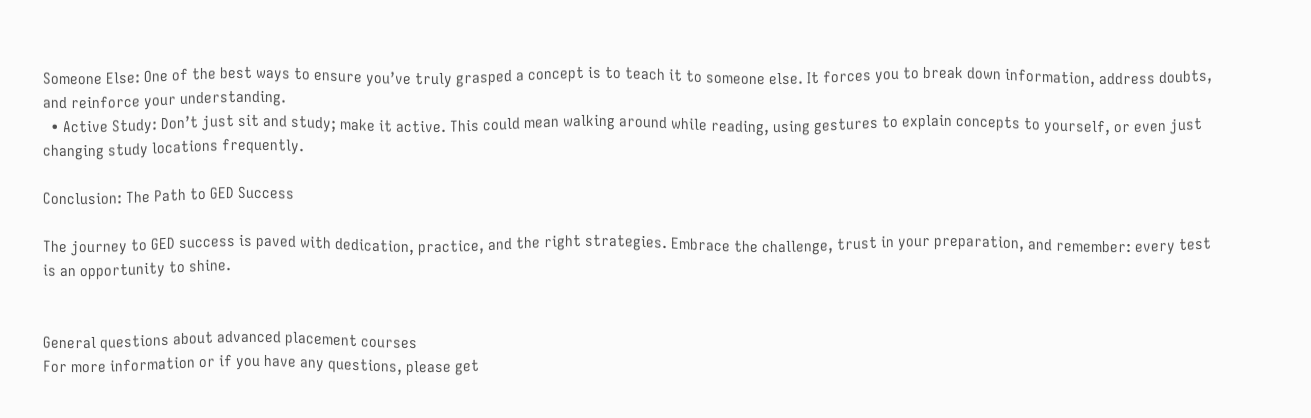Someone Else: One of the best ways to ensure you’ve truly grasped a concept is to teach it to someone else. It forces you to break down information, address doubts, and reinforce your understanding.
  • Active Study: Don’t just sit and study; make it active. This could mean walking around while reading, using gestures to explain concepts to yourself, or even just changing study locations frequently.

Conclusion: The Path to GED Success

The journey to GED success is paved with dedication, practice, and the right strategies. Embrace the challenge, trust in your preparation, and remember: every test is an opportunity to shine.


General questions about advanced placement courses
For more information or if you have any questions, please get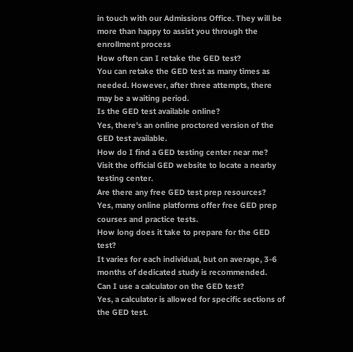in touch with our Admissions Office. They will be more than happy to assist you through the enrollment process
How often can I retake the GED test?
You can retake the GED test as many times as needed. However, after three attempts, there may be a waiting period.
Is the GED test available online?
Yes, there's an online proctored version of the GED test available.
How do I find a GED testing center near me?
Visit the official GED website to locate a nearby testing center.
Are there any free GED test prep resources?
Yes, many online platforms offer free GED prep courses and practice tests.
How long does it take to prepare for the GED test?
It varies for each individual, but on average, 3-6 months of dedicated study is recommended.
Can I use a calculator on the GED test?
Yes, a calculator is allowed for specific sections of the GED test.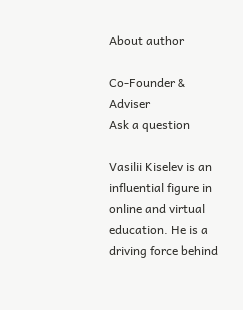About author

Co-Founder & Adviser
Ask a question

Vasilii Kiselev is an influential figure in online and virtual education. He is a driving force behind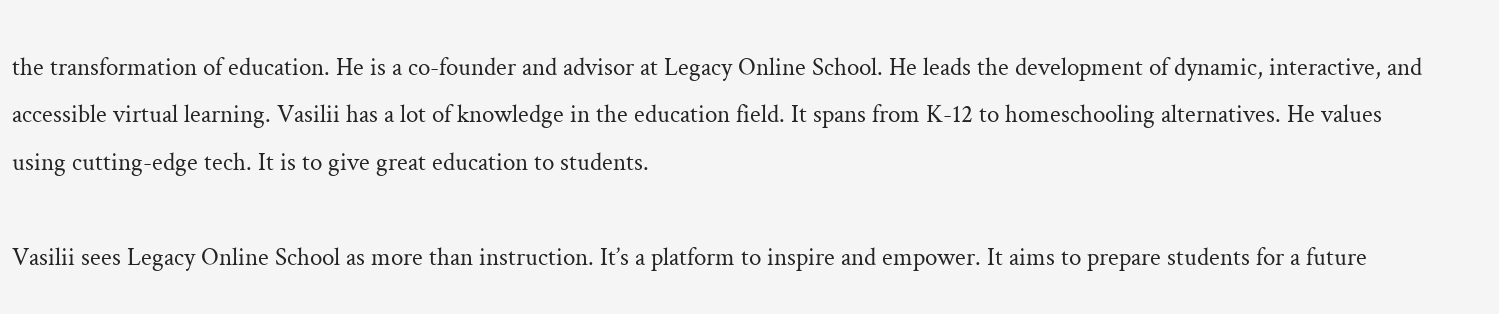the transformation of education. He is a co-founder and advisor at Legacy Online School. He leads the development of dynamic, interactive, and accessible virtual learning. Vasilii has a lot of knowledge in the education field. It spans from K-12 to homeschooling alternatives. He values using cutting-edge tech. It is to give great education to students.

Vasilii sees Legacy Online School as more than instruction. It’s a platform to inspire and empower. It aims to prepare students for a future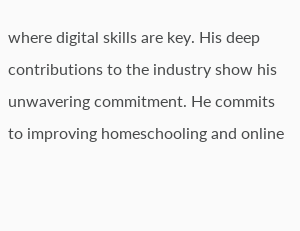where digital skills are key. His deep contributions to the industry show his unwavering commitment. He commits to improving homeschooling and online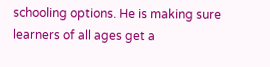schooling options. He is making sure learners of all ages get a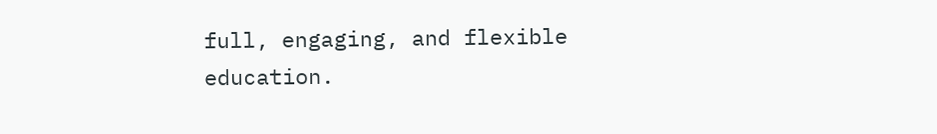full, engaging, and flexible education.